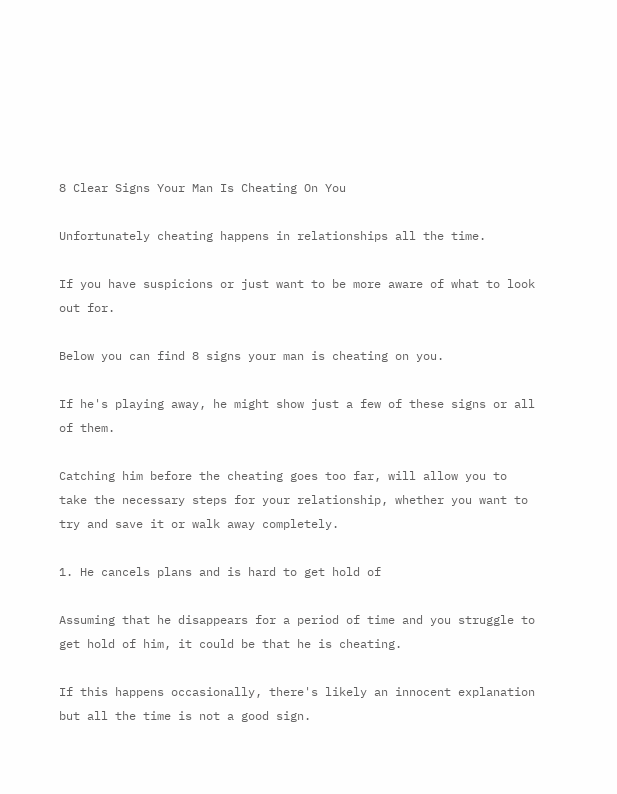8 Clear Signs Your Man Is Cheating On You

Unfortunately cheating happens in relationships all the time.

If you have suspicions or just want to be more aware of what to look out for.

Below you can find 8 signs your man is cheating on you.

If he's playing away, he might show just a few of these signs or all of them.

Catching him before the cheating goes too far, will allow you to take the necessary steps for your relationship, whether you want to try and save it or walk away completely.

1. He cancels plans and is hard to get hold of

Assuming that he disappears for a period of time and you struggle to get hold of him, it could be that he is cheating.

If this happens occasionally, there's likely an innocent explanation but all the time is not a good sign.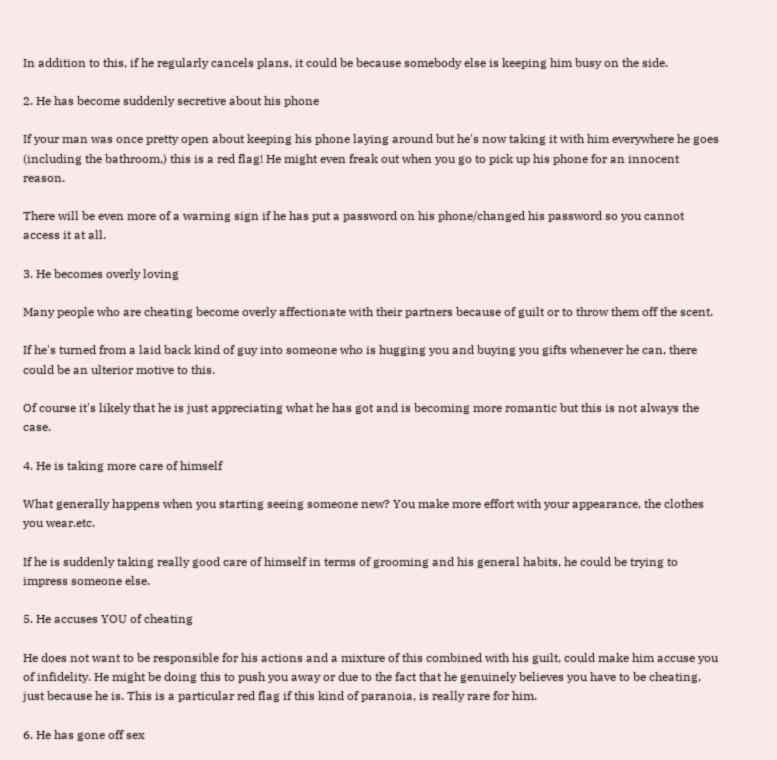In addition to this, if he regularly cancels plans, it could be because somebody else is keeping him busy on the side.

2. He has become suddenly secretive about his phone

If your man was once pretty open about keeping his phone laying around but he's now taking it with him everywhere he goes (including the bathroom,) this is a red flag! He might even freak out when you go to pick up his phone for an innocent reason.

There will be even more of a warning sign if he has put a password on his phone/changed his password so you cannot access it at all.

3. He becomes overly loving

Many people who are cheating become overly affectionate with their partners because of guilt or to throw them off the scent.

If he's turned from a laid back kind of guy into someone who is hugging you and buying you gifts whenever he can, there could be an ulterior motive to this.

Of course it's likely that he is just appreciating what he has got and is becoming more romantic but this is not always the case.

4. He is taking more care of himself

What generally happens when you starting seeing someone new? You make more effort with your appearance, the clothes you wear.etc.

If he is suddenly taking really good care of himself in terms of grooming and his general habits, he could be trying to impress someone else.

5. He accuses YOU of cheating

He does not want to be responsible for his actions and a mixture of this combined with his guilt, could make him accuse you of infidelity. He might be doing this to push you away or due to the fact that he genuinely believes you have to be cheating, just because he is. This is a particular red flag if this kind of paranoia, is really rare for him.

6. He has gone off sex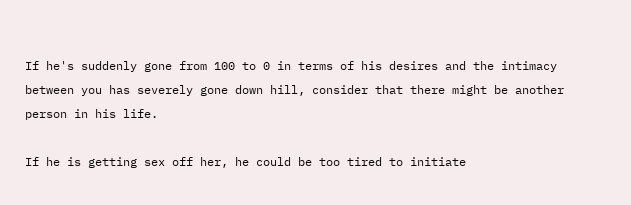If he's suddenly gone from 100 to 0 in terms of his desires and the intimacy between you has severely gone down hill, consider that there might be another person in his life.

If he is getting sex off her, he could be too tired to initiate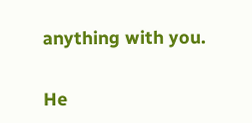anything with you.

He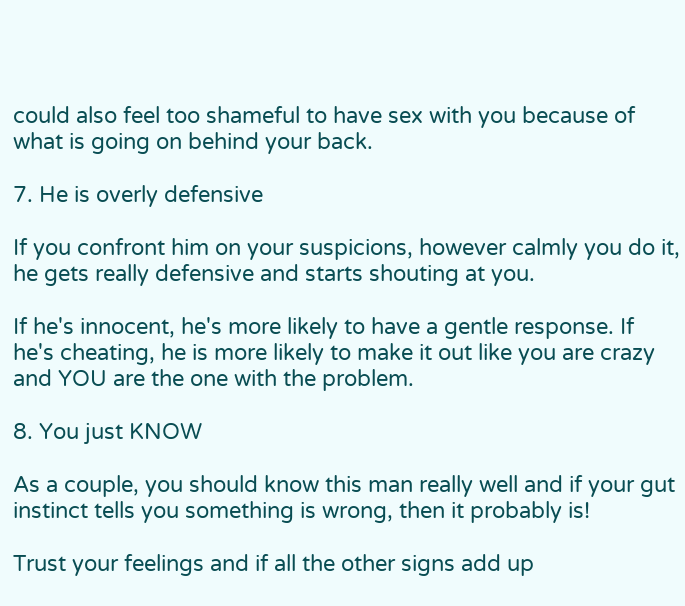could also feel too shameful to have sex with you because of what is going on behind your back.

7. He is overly defensive

If you confront him on your suspicions, however calmly you do it, he gets really defensive and starts shouting at you.

If he's innocent, he's more likely to have a gentle response. If he's cheating, he is more likely to make it out like you are crazy and YOU are the one with the problem.

8. You just KNOW

As a couple, you should know this man really well and if your gut instinct tells you something is wrong, then it probably is!

Trust your feelings and if all the other signs add up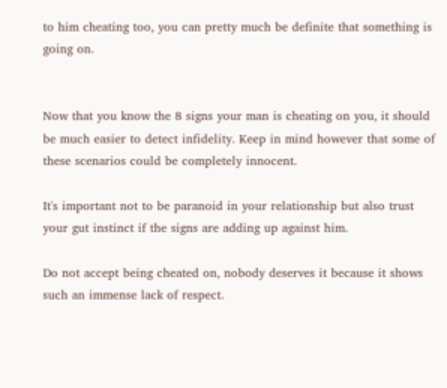to him cheating too, you can pretty much be definite that something is going on.


Now that you know the 8 signs your man is cheating on you, it should be much easier to detect infidelity. Keep in mind however that some of these scenarios could be completely innocent.

It's important not to be paranoid in your relationship but also trust your gut instinct if the signs are adding up against him.

Do not accept being cheated on, nobody deserves it because it shows such an immense lack of respect.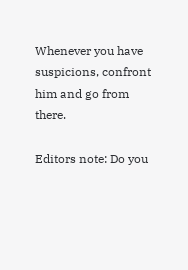Whenever you have suspicions, confront him and go from there.

Editors note: Do you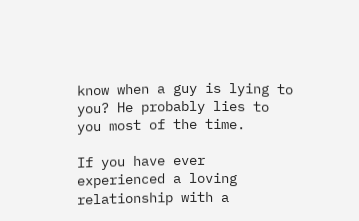know when a guy is lying to you? He probably lies to you most of the time.

If you have ever experienced a loving relationship with a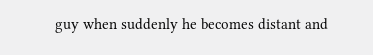guy when suddenly he becomes distant and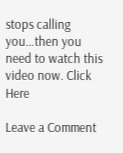stops calling you…then you need to watch this video now. Click Here

Leave a Comment